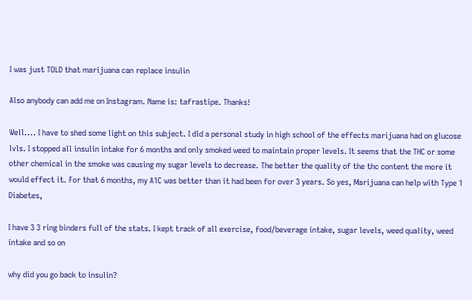I was just TOLD that marijuana can replace insulin

Also anybody can add me on Instagram. Name is: tafrastipe. Thanks!

Well.... I have to shed some light on this subject. I did a personal study in high school of the effects marijuana had on glucose lvls. I stopped all insulin intake for 6 months and only smoked weed to maintain proper levels. It seems that the THC or some other chemical in the smoke was causing my sugar levels to decrease. The better the quality of the thc content the more it would effect it. For that 6 months, my A1C was better than it had been for over 3 years. So yes, Marijuana can help with Type 1 Diabetes,

I have 3 3 ring binders full of the stats. I kept track of all exercise, food/beverage intake, sugar levels, weed quality, weed intake and so on

why did you go back to insulin?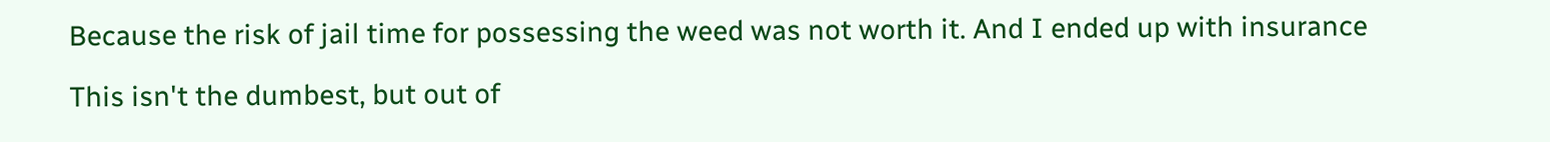Because the risk of jail time for possessing the weed was not worth it. And I ended up with insurance

This isn't the dumbest, but out of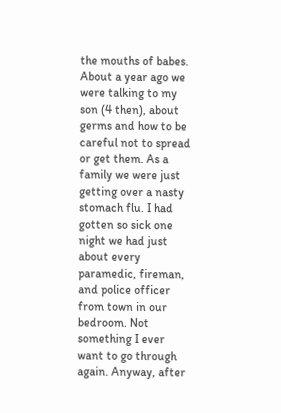the mouths of babes. About a year ago we were talking to my son (4 then), about germs and how to be careful not to spread or get them. As a family we were just getting over a nasty stomach flu. I had gotten so sick one night we had just about every paramedic, fireman, and police officer from town in our bedroom. Not something I ever want to go through again. Anyway, after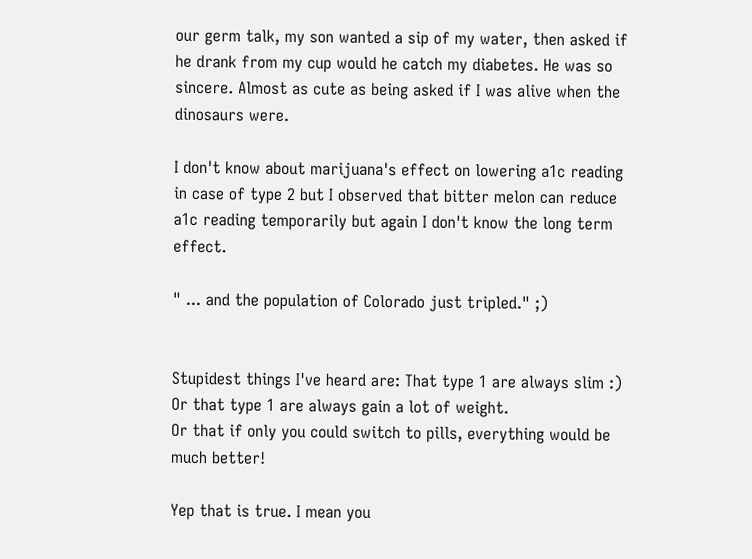our germ talk, my son wanted a sip of my water, then asked if he drank from my cup would he catch my diabetes. He was so sincere. Almost as cute as being asked if I was alive when the dinosaurs were.

I don't know about marijuana's effect on lowering a1c reading in case of type 2 but I observed that bitter melon can reduce a1c reading temporarily but again I don't know the long term effect.

" ... and the population of Colorado just tripled." ;)


Stupidest things I've heard are: That type 1 are always slim :)
Or that type 1 are always gain a lot of weight.
Or that if only you could switch to pills, everything would be much better!

Yep that is true. I mean you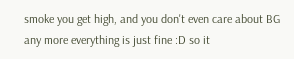smoke you get high, and you don't even care about BG any more everything is just fine :D so it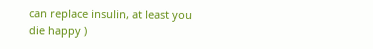can replace insulin, at least you die happy )